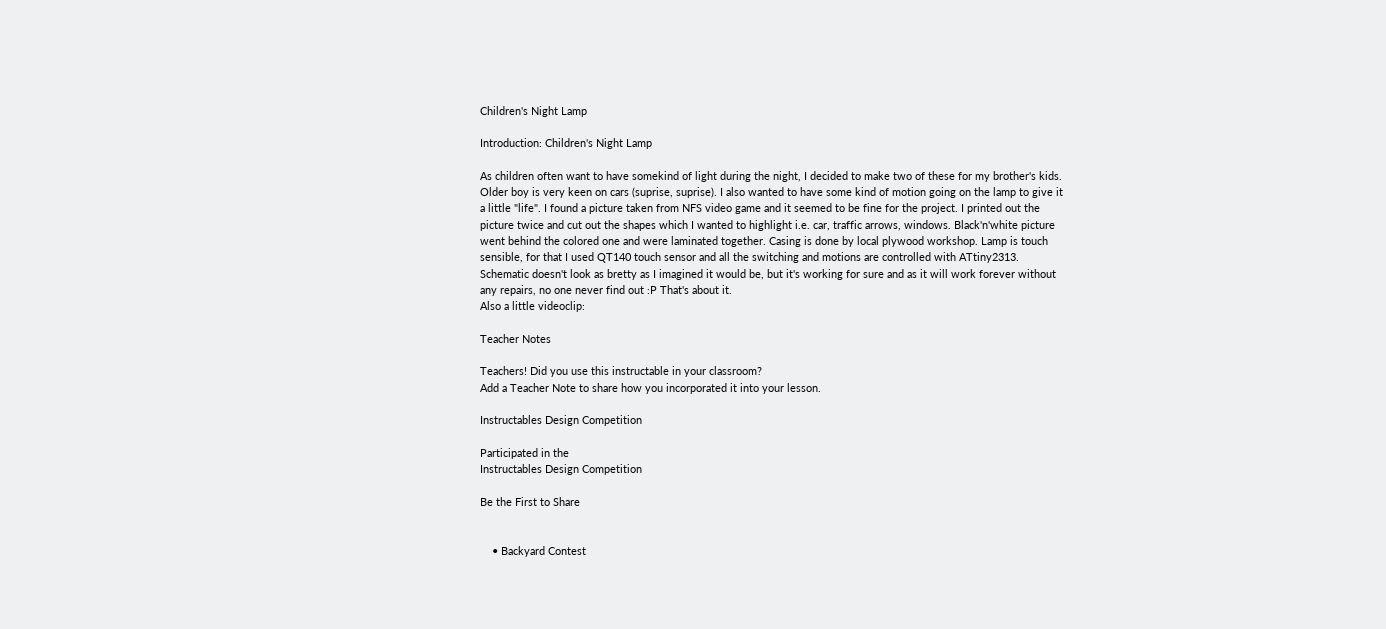Children's Night Lamp

Introduction: Children's Night Lamp

As children often want to have somekind of light during the night, I decided to make two of these for my brother's kids. Older boy is very keen on cars (suprise, suprise). I also wanted to have some kind of motion going on the lamp to give it a little "life". I found a picture taken from NFS video game and it seemed to be fine for the project. I printed out the picture twice and cut out the shapes which I wanted to highlight i.e. car, traffic arrows, windows. Black'n'white picture went behind the colored one and were laminated together. Casing is done by local plywood workshop. Lamp is touch sensible, for that I used QT140 touch sensor and all the switching and motions are controlled with ATtiny2313. Schematic doesn't look as bretty as I imagined it would be, but it's working for sure and as it will work forever without any repairs, no one never find out :P That's about it.
Also a little videoclip:

Teacher Notes

Teachers! Did you use this instructable in your classroom?
Add a Teacher Note to share how you incorporated it into your lesson.

Instructables Design Competition

Participated in the
Instructables Design Competition

Be the First to Share


    • Backyard Contest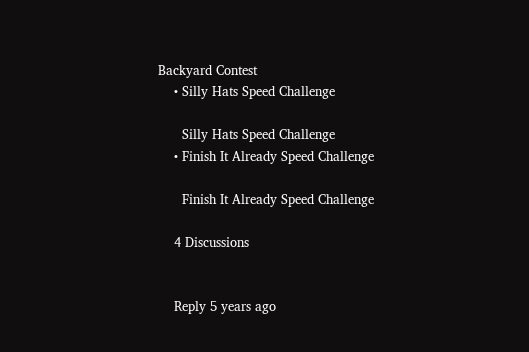Backyard Contest
    • Silly Hats Speed Challenge

      Silly Hats Speed Challenge
    • Finish It Already Speed Challenge

      Finish It Already Speed Challenge

    4 Discussions


    Reply 5 years ago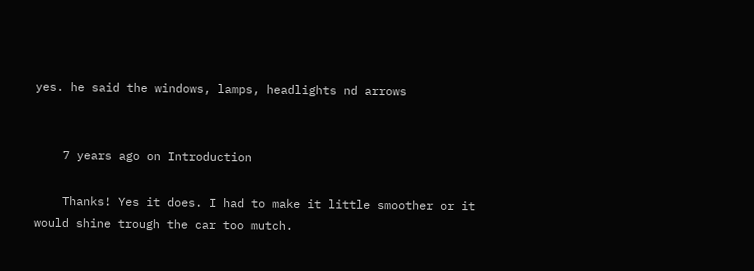yes. he said the windows, lamps, headlights nd arrows


    7 years ago on Introduction

    Thanks! Yes it does. I had to make it little smoother or it would shine trough the car too mutch.